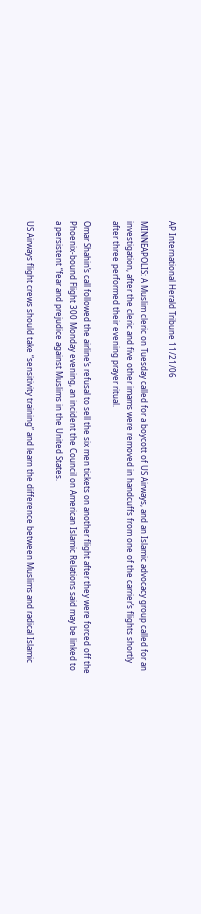AP International Herald Tribune 11/21/06

MINNEAPOLIS: A Muslim cleric on Tuesday called for a boycott of US Airways, and an Islamic advocacy group called for an investigation, after the cleric and five other imams were removed in handcuffs from one of the carrier’s flights shortly after three performed their evening prayer ritual.

Omar Shahin’s call followed the airline’s refusal to sell the six men tickets on another flight after they were forced off the Phoenix-bound Flight 300 Monday evening, an incident the Council on American Islamic Relations said may be linked to a persistent “fear and prejudice against Muslims in the United States.

US Airways flight crews should take “sensitivity training” and learn the difference between Muslims and radical Islamic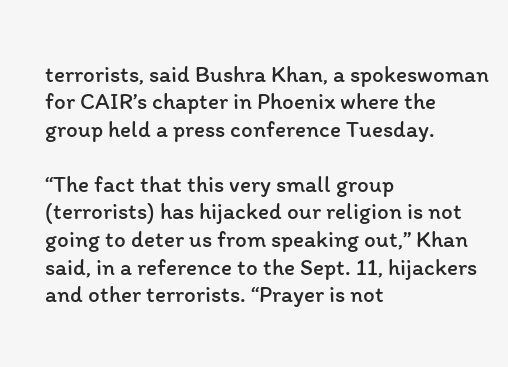terrorists, said Bushra Khan, a spokeswoman for CAIR’s chapter in Phoenix where the group held a press conference Tuesday.

“The fact that this very small group (terrorists) has hijacked our religion is not going to deter us from speaking out,” Khan said, in a reference to the Sept. 11, hijackers and other terrorists. “Prayer is not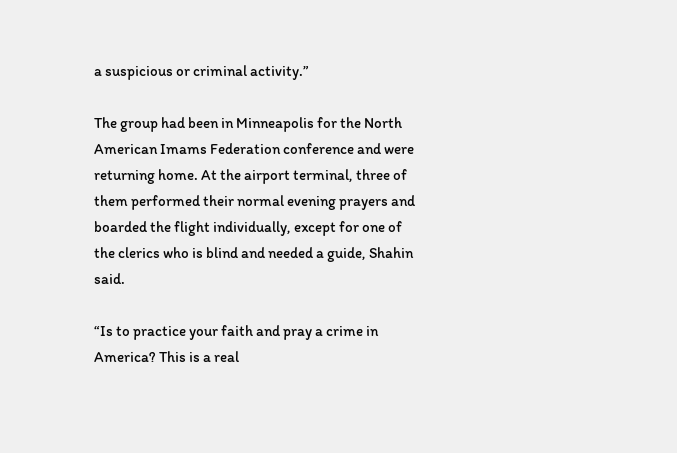a suspicious or criminal activity.”

The group had been in Minneapolis for the North American Imams Federation conference and were returning home. At the airport terminal, three of them performed their normal evening prayers and boarded the flight individually, except for one of the clerics who is blind and needed a guide, Shahin said.

“Is to practice your faith and pray a crime in America? This is a real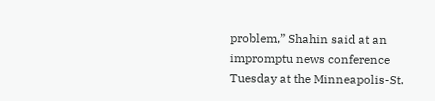problem,” Shahin said at an impromptu news conference Tuesday at the Minneapolis-St.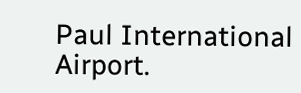Paul International Airport.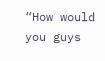“How would you guys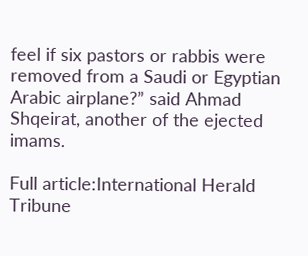feel if six pastors or rabbis were removed from a Saudi or Egyptian Arabic airplane?” said Ahmad Shqeirat, another of the ejected imams.

Full article:International Herald Tribune